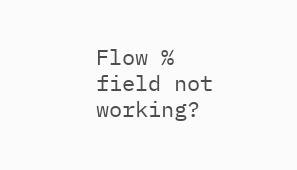Flow % field not working?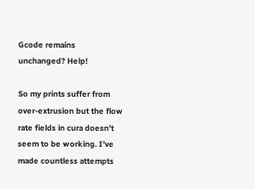Gcode remains unchanged? Help!

So my prints suffer from over-extrusion but the flow rate fields in cura doesn’t seem to be working. I’ve made countless attempts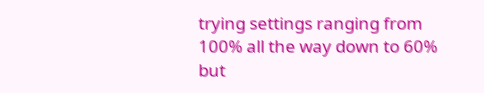trying settings ranging from 100% all the way down to 60% but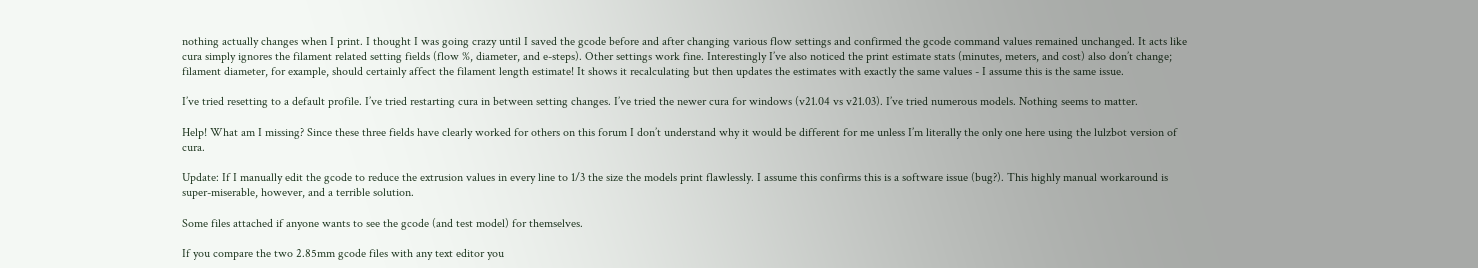nothing actually changes when I print. I thought I was going crazy until I saved the gcode before and after changing various flow settings and confirmed the gcode command values remained unchanged. It acts like cura simply ignores the filament related setting fields (flow %, diameter, and e-steps). Other settings work fine. Interestingly I’ve also noticed the print estimate stats (minutes, meters, and cost) also don’t change; filament diameter, for example, should certainly affect the filament length estimate! It shows it recalculating but then updates the estimates with exactly the same values - I assume this is the same issue.

I’ve tried resetting to a default profile. I’ve tried restarting cura in between setting changes. I’ve tried the newer cura for windows (v21.04 vs v21.03). I’ve tried numerous models. Nothing seems to matter.

Help! What am I missing? Since these three fields have clearly worked for others on this forum I don’t understand why it would be different for me unless I’m literally the only one here using the lulzbot version of cura.

Update: If I manually edit the gcode to reduce the extrusion values in every line to 1/3 the size the models print flawlessly. I assume this confirms this is a software issue (bug?). This highly manual workaround is super-miserable, however, and a terrible solution.

Some files attached if anyone wants to see the gcode (and test model) for themselves.

If you compare the two 2.85mm gcode files with any text editor you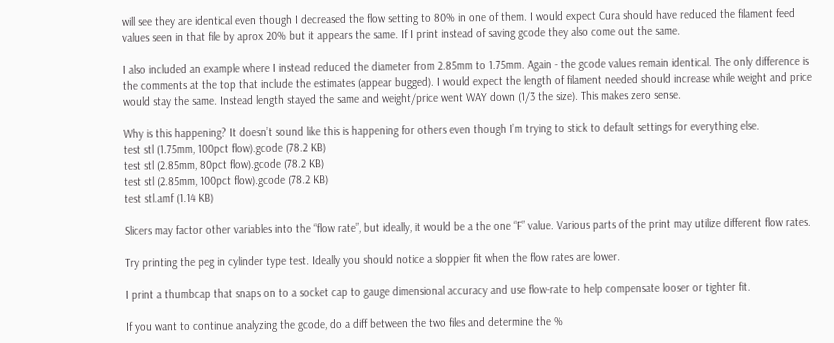will see they are identical even though I decreased the flow setting to 80% in one of them. I would expect Cura should have reduced the filament feed values seen in that file by aprox 20% but it appears the same. If I print instead of saving gcode they also come out the same.

I also included an example where I instead reduced the diameter from 2.85mm to 1.75mm. Again - the gcode values remain identical. The only difference is the comments at the top that include the estimates (appear bugged). I would expect the length of filament needed should increase while weight and price would stay the same. Instead length stayed the same and weight/price went WAY down (1/3 the size). This makes zero sense.

Why is this happening? It doesn’t sound like this is happening for others even though I’m trying to stick to default settings for everything else.
test stl (1.75mm, 100pct flow).gcode (78.2 KB)
test stl (2.85mm, 80pct flow).gcode (78.2 KB)
test stl (2.85mm, 100pct flow).gcode (78.2 KB)
test stl.amf (1.14 KB)

Slicers may factor other variables into the “flow rate”, but ideally, it would be a the one “F” value. Various parts of the print may utilize different flow rates.

Try printing the peg in cylinder type test. Ideally you should notice a sloppier fit when the flow rates are lower.

I print a thumbcap that snaps on to a socket cap to gauge dimensional accuracy and use flow-rate to help compensate looser or tighter fit.

If you want to continue analyzing the gcode, do a diff between the two files and determine the %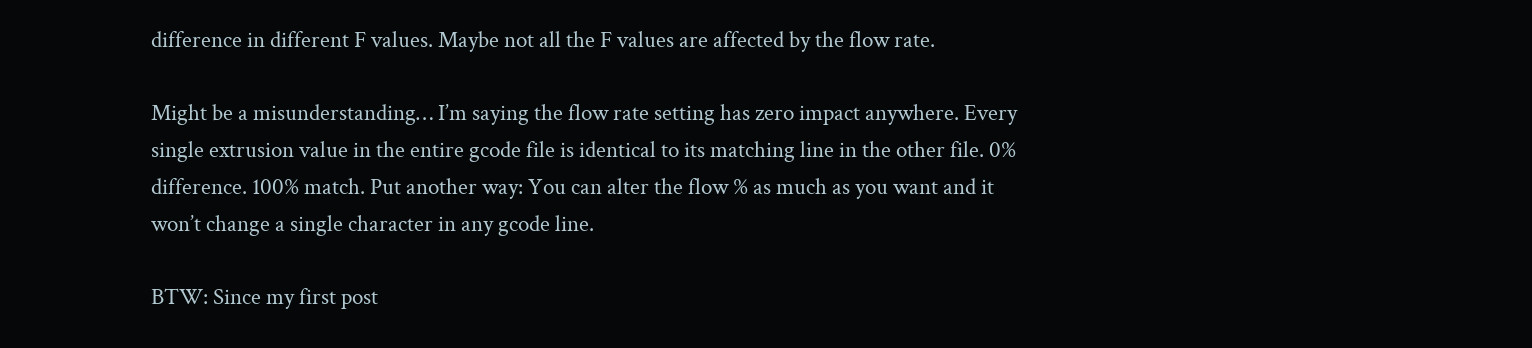difference in different F values. Maybe not all the F values are affected by the flow rate.

Might be a misunderstanding… I’m saying the flow rate setting has zero impact anywhere. Every single extrusion value in the entire gcode file is identical to its matching line in the other file. 0% difference. 100% match. Put another way: You can alter the flow % as much as you want and it won’t change a single character in any gcode line.

BTW: Since my first post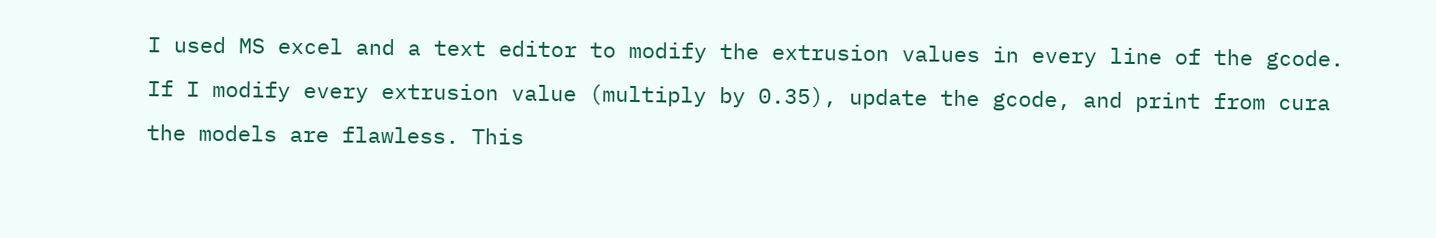I used MS excel and a text editor to modify the extrusion values in every line of the gcode. If I modify every extrusion value (multiply by 0.35), update the gcode, and print from cura the models are flawless. This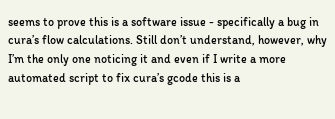seems to prove this is a software issue - specifically a bug in cura’s flow calculations. Still don’t understand, however, why I’m the only one noticing it and even if I write a more automated script to fix cura’s gcode this is a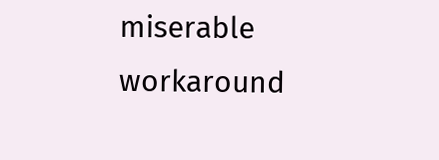miserable workaround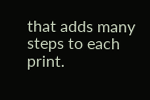that adds many steps to each print.